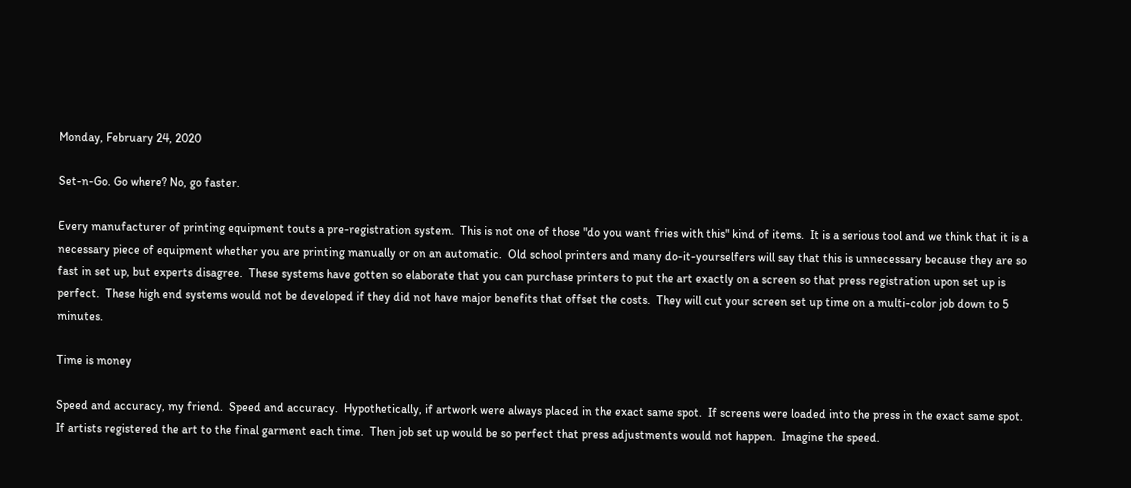Monday, February 24, 2020

Set-n-Go. Go where? No, go faster.

Every manufacturer of printing equipment touts a pre-registration system.  This is not one of those "do you want fries with this" kind of items.  It is a serious tool and we think that it is a necessary piece of equipment whether you are printing manually or on an automatic.  Old school printers and many do-it-yourselfers will say that this is unnecessary because they are so fast in set up, but experts disagree.  These systems have gotten so elaborate that you can purchase printers to put the art exactly on a screen so that press registration upon set up is perfect.  These high end systems would not be developed if they did not have major benefits that offset the costs.  They will cut your screen set up time on a multi-color job down to 5 minutes.

Time is money

Speed and accuracy, my friend.  Speed and accuracy.  Hypothetically, if artwork were always placed in the exact same spot.  If screens were loaded into the press in the exact same spot.  If artists registered the art to the final garment each time.  Then job set up would be so perfect that press adjustments would not happen.  Imagine the speed.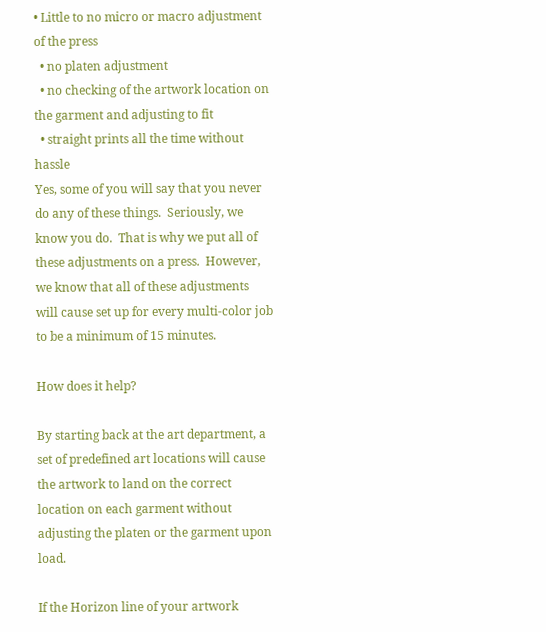• Little to no micro or macro adjustment of the press
  • no platen adjustment
  • no checking of the artwork location on the garment and adjusting to fit
  • straight prints all the time without hassle
Yes, some of you will say that you never do any of these things.  Seriously, we know you do.  That is why we put all of these adjustments on a press.  However, we know that all of these adjustments will cause set up for every multi-color job to be a minimum of 15 minutes.

How does it help?

By starting back at the art department, a set of predefined art locations will cause the artwork to land on the correct location on each garment without adjusting the platen or the garment upon load.

If the Horizon line of your artwork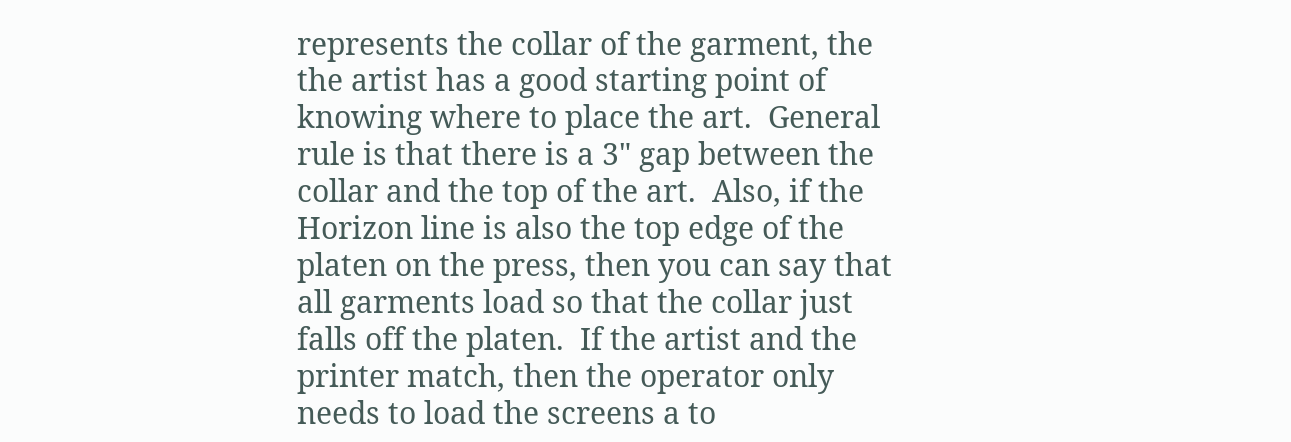represents the collar of the garment, the the artist has a good starting point of knowing where to place the art.  General rule is that there is a 3" gap between the collar and the top of the art.  Also, if the Horizon line is also the top edge of the platen on the press, then you can say that all garments load so that the collar just falls off the platen.  If the artist and the printer match, then the operator only needs to load the screens a to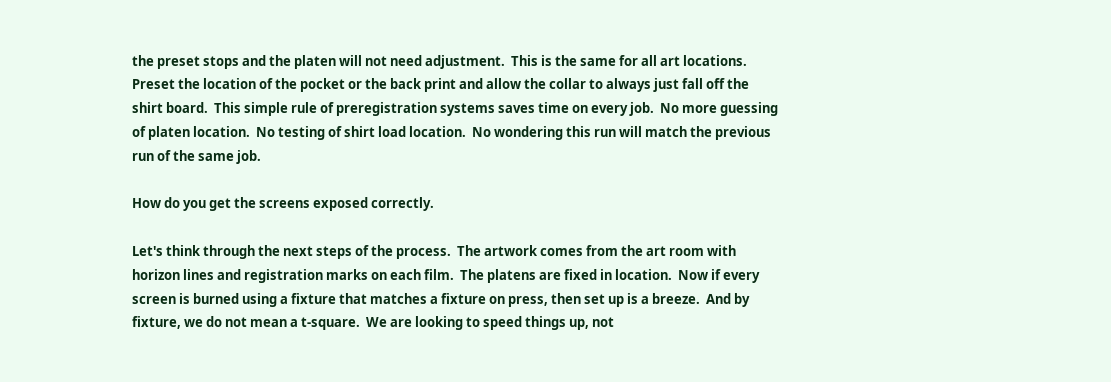the preset stops and the platen will not need adjustment.  This is the same for all art locations.  Preset the location of the pocket or the back print and allow the collar to always just fall off the shirt board.  This simple rule of preregistration systems saves time on every job.  No more guessing of platen location.  No testing of shirt load location.  No wondering this run will match the previous run of the same job.

How do you get the screens exposed correctly.

Let's think through the next steps of the process.  The artwork comes from the art room with horizon lines and registration marks on each film.  The platens are fixed in location.  Now if every screen is burned using a fixture that matches a fixture on press, then set up is a breeze.  And by fixture, we do not mean a t-square.  We are looking to speed things up, not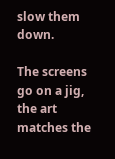slow them down.

The screens go on a jig, the art matches the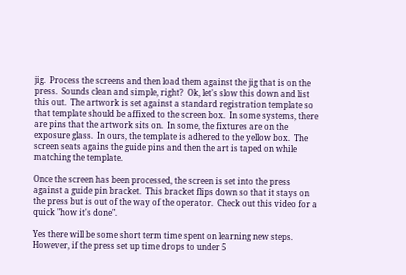jig.  Process the screens and then load them against the jig that is on the press.  Sounds clean and simple, right?  Ok, let's slow this down and list this out.  The artwork is set against a standard registration template so that template should be affixed to the screen box.  In some systems, there are pins that the artwork sits on.  In some, the fixtures are on the exposure glass.  In ours, the template is adhered to the yellow box.  The screen seats agains the guide pins and then the art is taped on while matching the template.

Once the screen has been processed, the screen is set into the press against a guide pin bracket.  This bracket flips down so that it stays on the press but is out of the way of the operator.  Check out this video for a quick "how it's done".

Yes there will be some short term time spent on learning new steps.  However, if the press set up time drops to under 5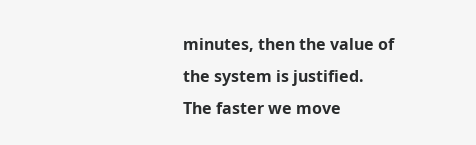minutes, then the value of the system is justified.  The faster we move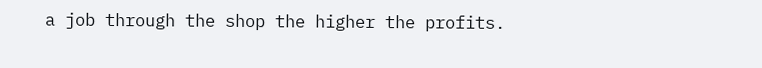a job through the shop the higher the profits.